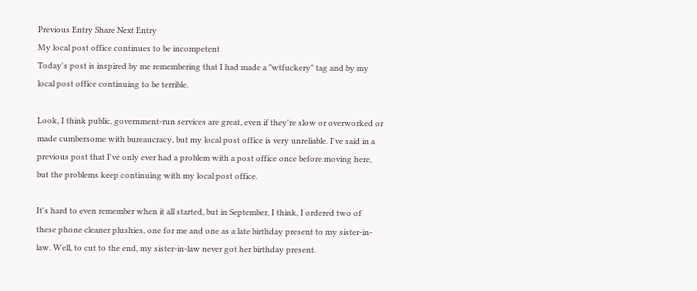Previous Entry Share Next Entry
My local post office continues to be incompetent
Today's post is inspired by me remembering that I had made a "wtfuckery" tag and by my local post office continuing to be terrible.

Look, I think public, government-run services are great, even if they're slow or overworked or made cumbersome with bureaucracy, but my local post office is very unreliable. I've said in a previous post that I've only ever had a problem with a post office once before moving here, but the problems keep continuing with my local post office.

It's hard to even remember when it all started, but in September, I think, I ordered two of these phone cleaner plushies, one for me and one as a late birthday present to my sister-in-law. Well, to cut to the end, my sister-in-law never got her birthday present.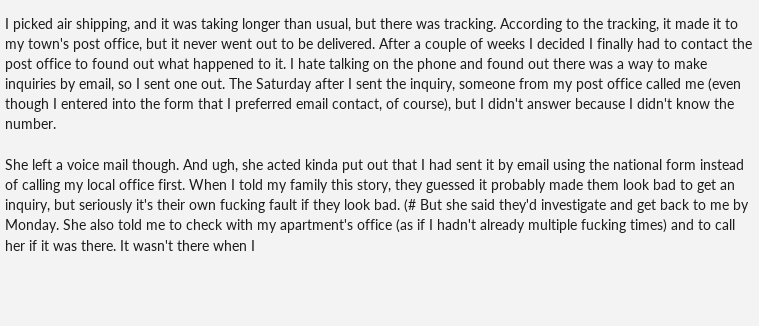I picked air shipping, and it was taking longer than usual, but there was tracking. According to the tracking, it made it to my town's post office, but it never went out to be delivered. After a couple of weeks I decided I finally had to contact the post office to found out what happened to it. I hate talking on the phone and found out there was a way to make inquiries by email, so I sent one out. The Saturday after I sent the inquiry, someone from my post office called me (even though I entered into the form that I preferred email contact, of course), but I didn't answer because I didn't know the number.

She left a voice mail though. And ugh, she acted kinda put out that I had sent it by email using the national form instead of calling my local office first. When I told my family this story, they guessed it probably made them look bad to get an inquiry, but seriously it's their own fucking fault if they look bad. (# But she said they'd investigate and get back to me by Monday. She also told me to check with my apartment's office (as if I hadn't already multiple fucking times) and to call her if it was there. It wasn't there when I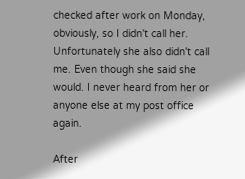checked after work on Monday, obviously, so I didn't call her. Unfortunately she also didn't call me. Even though she said she would. I never heard from her or anyone else at my post office again.

After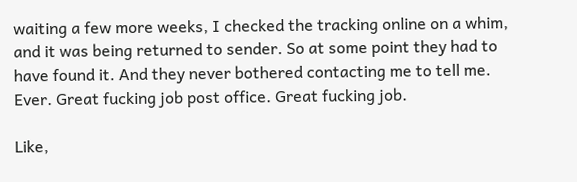waiting a few more weeks, I checked the tracking online on a whim, and it was being returned to sender. So at some point they had to have found it. And they never bothered contacting me to tell me. Ever. Great fucking job post office. Great fucking job.

Like,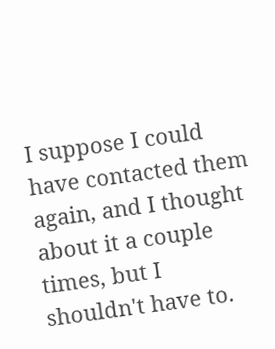I suppose I could have contacted them again, and I thought about it a couple times, but I shouldn't have to.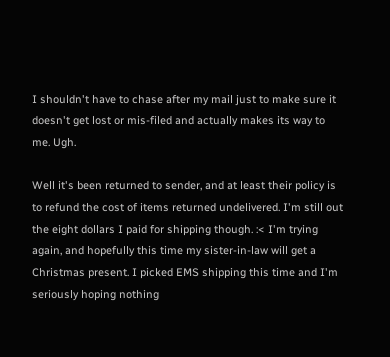I shouldn't have to chase after my mail just to make sure it doesn't get lost or mis-filed and actually makes its way to me. Ugh.

Well it's been returned to sender, and at least their policy is to refund the cost of items returned undelivered. I'm still out the eight dollars I paid for shipping though. :< I'm trying again, and hopefully this time my sister-in-law will get a Christmas present. I picked EMS shipping this time and I'm seriously hoping nothing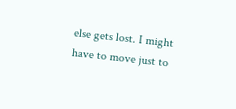else gets lost. I might have to move just to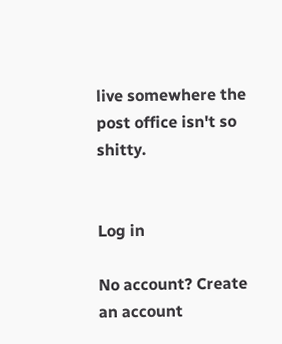live somewhere the post office isn't so shitty.


Log in

No account? Create an account